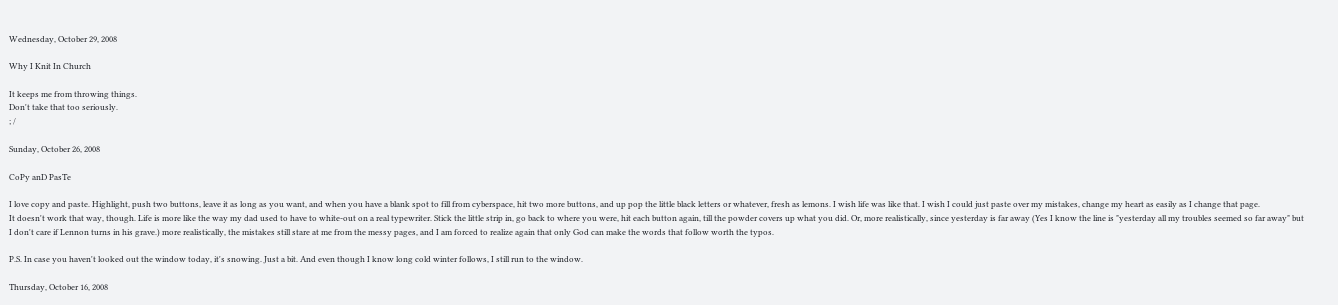Wednesday, October 29, 2008

Why I Knit In Church

It keeps me from throwing things.
Don't take that too seriously.
; /

Sunday, October 26, 2008

CoPy anD PasTe

I love copy and paste. Highlight, push two buttons, leave it as long as you want, and when you have a blank spot to fill from cyberspace, hit two more buttons, and up pop the little black letters or whatever, fresh as lemons. I wish life was like that. I wish I could just paste over my mistakes, change my heart as easily as I change that page.
It doesn't work that way, though. Life is more like the way my dad used to have to white-out on a real typewriter. Stick the little strip in, go back to where you were, hit each button again, till the powder covers up what you did. Or, more realistically, since yesterday is far away (Yes I know the line is "yesterday all my troubles seemed so far away" but I don't care if Lennon turns in his grave.) more realistically, the mistakes still stare at me from the messy pages, and I am forced to realize again that only God can make the words that follow worth the typos.

P.S. In case you haven't looked out the window today, it's snowing. Just a bit. And even though I know long cold winter follows, I still run to the window.

Thursday, October 16, 2008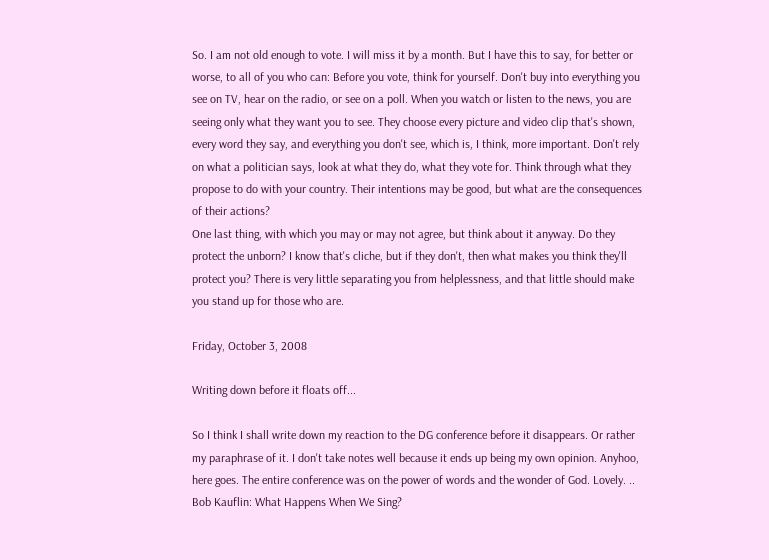So. I am not old enough to vote. I will miss it by a month. But I have this to say, for better or worse, to all of you who can: Before you vote, think for yourself. Don't buy into everything you see on TV, hear on the radio, or see on a poll. When you watch or listen to the news, you are seeing only what they want you to see. They choose every picture and video clip that's shown, every word they say, and everything you don't see, which is, I think, more important. Don't rely on what a politician says, look at what they do, what they vote for. Think through what they propose to do with your country. Their intentions may be good, but what are the consequences of their actions?
One last thing, with which you may or may not agree, but think about it anyway. Do they protect the unborn? I know that's cliche, but if they don't, then what makes you think they'll protect you? There is very little separating you from helplessness, and that little should make you stand up for those who are.

Friday, October 3, 2008

Writing down before it floats off...

So I think I shall write down my reaction to the DG conference before it disappears. Or rather my paraphrase of it. I don't take notes well because it ends up being my own opinion. Anyhoo, here goes. The entire conference was on the power of words and the wonder of God. Lovely. .. Bob Kauflin: What Happens When We Sing?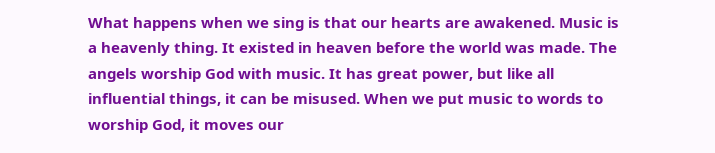What happens when we sing is that our hearts are awakened. Music is a heavenly thing. It existed in heaven before the world was made. The angels worship God with music. It has great power, but like all influential things, it can be misused. When we put music to words to worship God, it moves our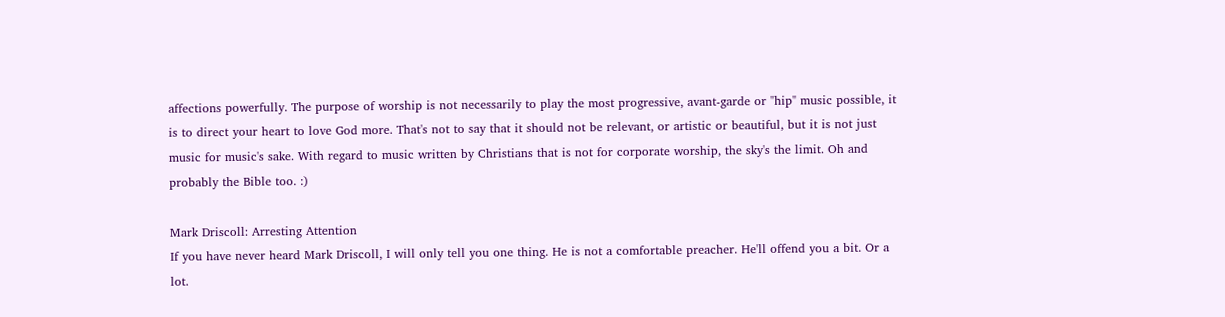affections powerfully. The purpose of worship is not necessarily to play the most progressive, avant-garde or "hip" music possible, it is to direct your heart to love God more. That's not to say that it should not be relevant, or artistic or beautiful, but it is not just music for music's sake. With regard to music written by Christians that is not for corporate worship, the sky's the limit. Oh and probably the Bible too. :)

Mark Driscoll: Arresting Attention
If you have never heard Mark Driscoll, I will only tell you one thing. He is not a comfortable preacher. He'll offend you a bit. Or a lot.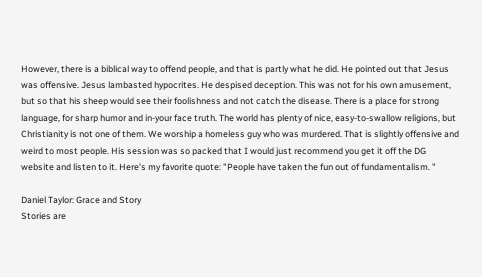However, there is a biblical way to offend people, and that is partly what he did. He pointed out that Jesus was offensive. Jesus lambasted hypocrites. He despised deception. This was not for his own amusement, but so that his sheep would see their foolishness and not catch the disease. There is a place for strong language, for sharp humor and in-your face truth. The world has plenty of nice, easy-to-swallow religions, but Christianity is not one of them. We worship a homeless guy who was murdered. That is slightly offensive and weird to most people. His session was so packed that I would just recommend you get it off the DG website and listen to it. Here's my favorite quote: "People have taken the fun out of fundamentalism. "

Daniel Taylor: Grace and Story
Stories are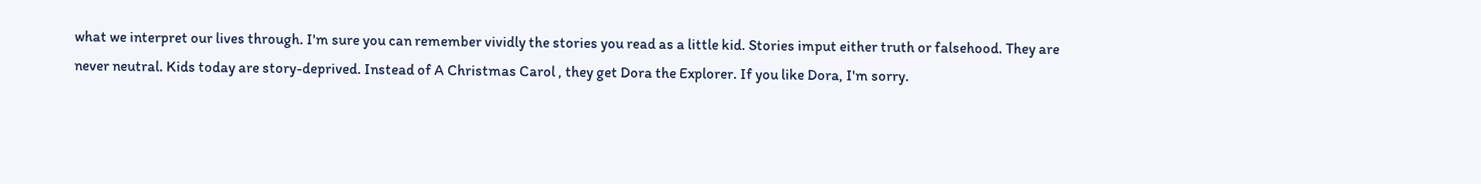what we interpret our lives through. I'm sure you can remember vividly the stories you read as a little kid. Stories imput either truth or falsehood. They are never neutral. Kids today are story-deprived. Instead of A Christmas Carol , they get Dora the Explorer. If you like Dora, I'm sorry.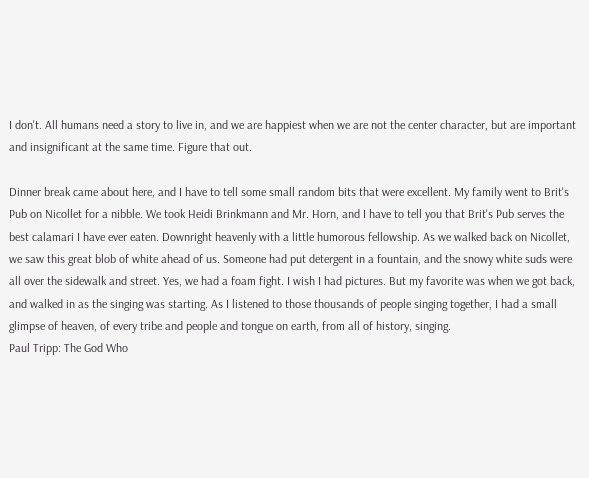I don't. All humans need a story to live in, and we are happiest when we are not the center character, but are important and insignificant at the same time. Figure that out.

Dinner break came about here, and I have to tell some small random bits that were excellent. My family went to Brit's Pub on Nicollet for a nibble. We took Heidi Brinkmann and Mr. Horn, and I have to tell you that Brit's Pub serves the best calamari I have ever eaten. Downright heavenly with a little humorous fellowship. As we walked back on Nicollet, we saw this great blob of white ahead of us. Someone had put detergent in a fountain, and the snowy white suds were all over the sidewalk and street. Yes, we had a foam fight. I wish I had pictures. But my favorite was when we got back, and walked in as the singing was starting. As I listened to those thousands of people singing together, I had a small glimpse of heaven, of every tribe and people and tongue on earth, from all of history, singing.
Paul Tripp: The God Who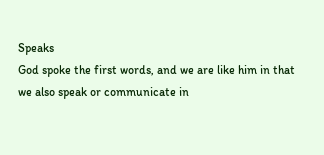Speaks
God spoke the first words, and we are like him in that we also speak or communicate in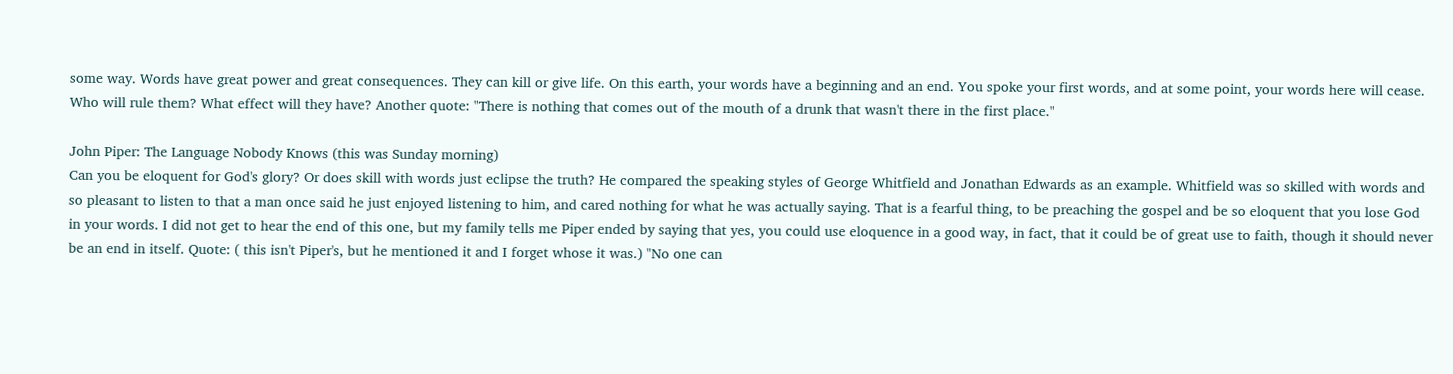some way. Words have great power and great consequences. They can kill or give life. On this earth, your words have a beginning and an end. You spoke your first words, and at some point, your words here will cease. Who will rule them? What effect will they have? Another quote: "There is nothing that comes out of the mouth of a drunk that wasn't there in the first place."

John Piper: The Language Nobody Knows (this was Sunday morning)
Can you be eloquent for God's glory? Or does skill with words just eclipse the truth? He compared the speaking styles of George Whitfield and Jonathan Edwards as an example. Whitfield was so skilled with words and so pleasant to listen to that a man once said he just enjoyed listening to him, and cared nothing for what he was actually saying. That is a fearful thing, to be preaching the gospel and be so eloquent that you lose God in your words. I did not get to hear the end of this one, but my family tells me Piper ended by saying that yes, you could use eloquence in a good way, in fact, that it could be of great use to faith, though it should never be an end in itself. Quote: ( this isn't Piper's, but he mentioned it and I forget whose it was.) "No one can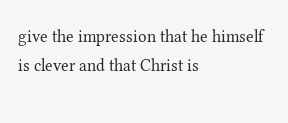give the impression that he himself is clever and that Christ is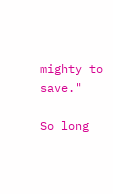mighty to save."

So long